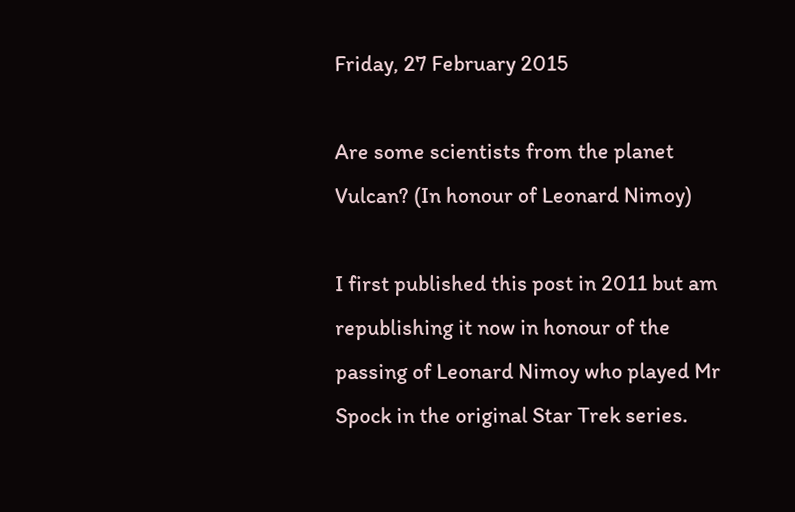Friday, 27 February 2015

Are some scientists from the planet Vulcan? (In honour of Leonard Nimoy)

I first published this post in 2011 but am republishing it now in honour of the passing of Leonard Nimoy who played Mr Spock in the original Star Trek series.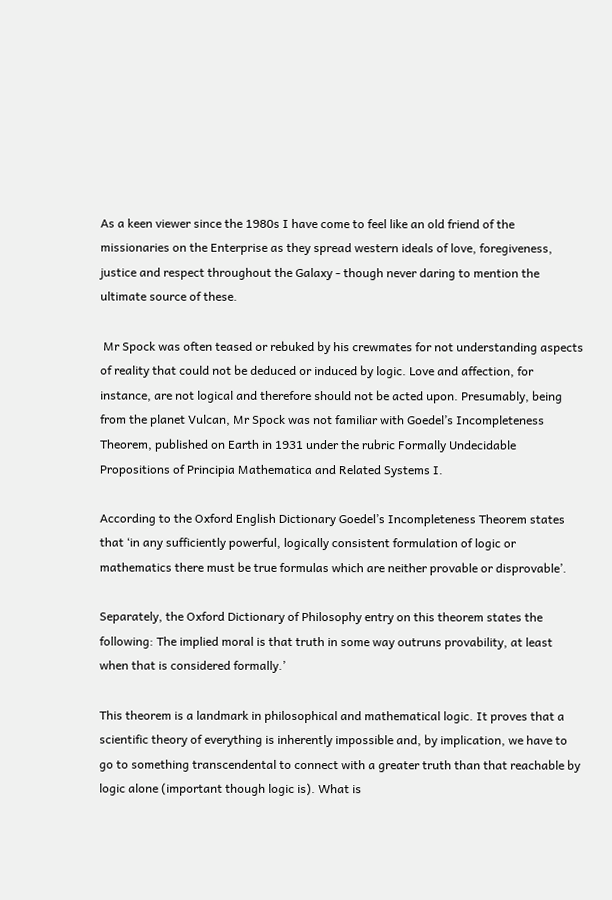As a keen viewer since the 1980s I have come to feel like an old friend of the missionaries on the Enterprise as they spread western ideals of love, foregiveness, justice and respect throughout the Galaxy - though never daring to mention the ultimate source of these.

 Mr Spock was often teased or rebuked by his crewmates for not understanding aspects of reality that could not be deduced or induced by logic. Love and affection, for instance, are not logical and therefore should not be acted upon. Presumably, being from the planet Vulcan, Mr Spock was not familiar with Goedel’s Incompleteness Theorem, published on Earth in 1931 under the rubric Formally Undecidable Propositions of Principia Mathematica and Related Systems I.

According to the Oxford English Dictionary Goedel’s Incompleteness Theorem states that ‘in any sufficiently powerful, logically consistent formulation of logic or mathematics there must be true formulas which are neither provable or disprovable’.

Separately, the Oxford Dictionary of Philosophy entry on this theorem states the following: The implied moral is that truth in some way outruns provability, at least when that is considered formally.’

This theorem is a landmark in philosophical and mathematical logic. It proves that a scientific theory of everything is inherently impossible and, by implication, we have to go to something transcendental to connect with a greater truth than that reachable by logic alone (important though logic is). What is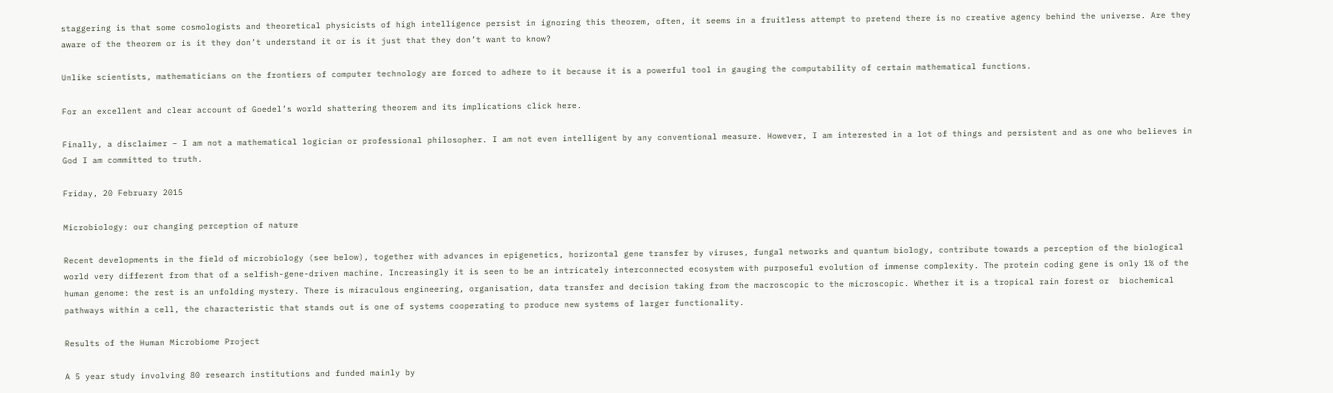staggering is that some cosmologists and theoretical physicists of high intelligence persist in ignoring this theorem, often, it seems in a fruitless attempt to pretend there is no creative agency behind the universe. Are they aware of the theorem or is it they don’t understand it or is it just that they don’t want to know?

Unlike scientists, mathematicians on the frontiers of computer technology are forced to adhere to it because it is a powerful tool in gauging the computability of certain mathematical functions.

For an excellent and clear account of Goedel’s world shattering theorem and its implications click here.

Finally, a disclaimer – I am not a mathematical logician or professional philosopher. I am not even intelligent by any conventional measure. However, I am interested in a lot of things and persistent and as one who believes in God I am committed to truth.

Friday, 20 February 2015

Microbiology: our changing perception of nature

Recent developments in the field of microbiology (see below), together with advances in epigenetics, horizontal gene transfer by viruses, fungal networks and quantum biology, contribute towards a perception of the biological world very different from that of a selfish-gene-driven machine. Increasingly it is seen to be an intricately interconnected ecosystem with purposeful evolution of immense complexity. The protein coding gene is only 1% of the human genome: the rest is an unfolding mystery. There is miraculous engineering, organisation, data transfer and decision taking from the macroscopic to the microscopic. Whether it is a tropical rain forest or  biochemical pathways within a cell, the characteristic that stands out is one of systems cooperating to produce new systems of larger functionality.

Results of the Human Microbiome Project

A 5 year study involving 80 research institutions and funded mainly by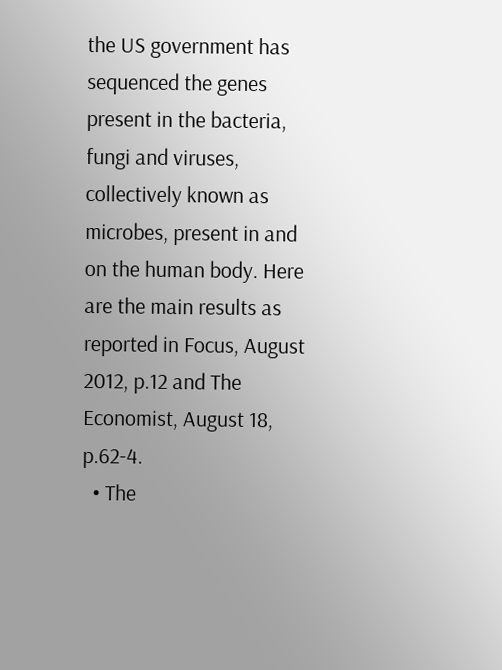the US government has sequenced the genes present in the bacteria, fungi and viruses, collectively known as microbes, present in and on the human body. Here are the main results as reported in Focus, August 2012, p.12 and The Economist, August 18, p.62-4.
  • The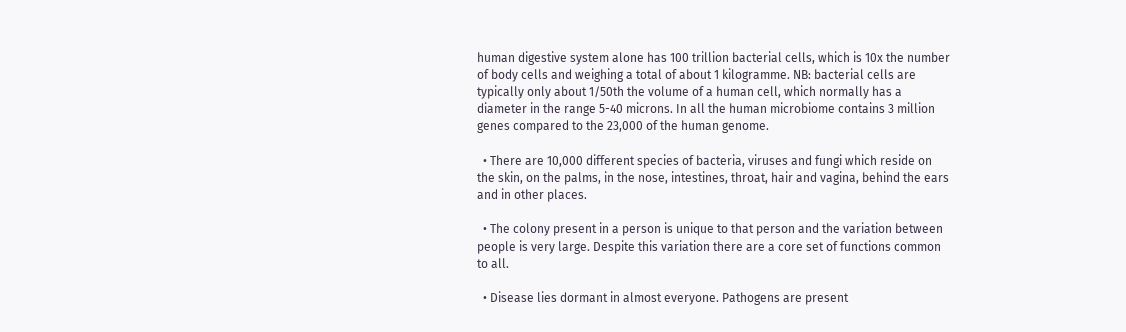human digestive system alone has 100 trillion bacterial cells, which is 10x the number of body cells and weighing a total of about 1 kilogramme. NB: bacterial cells are typically only about 1/50th the volume of a human cell, which normally has a diameter in the range 5-40 microns. In all the human microbiome contains 3 million genes compared to the 23,000 of the human genome.

  • There are 10,000 different species of bacteria, viruses and fungi which reside on the skin, on the palms, in the nose, intestines, throat, hair and vagina, behind the ears and in other places.

  • The colony present in a person is unique to that person and the variation between people is very large. Despite this variation there are a core set of functions common to all.

  • Disease lies dormant in almost everyone. Pathogens are present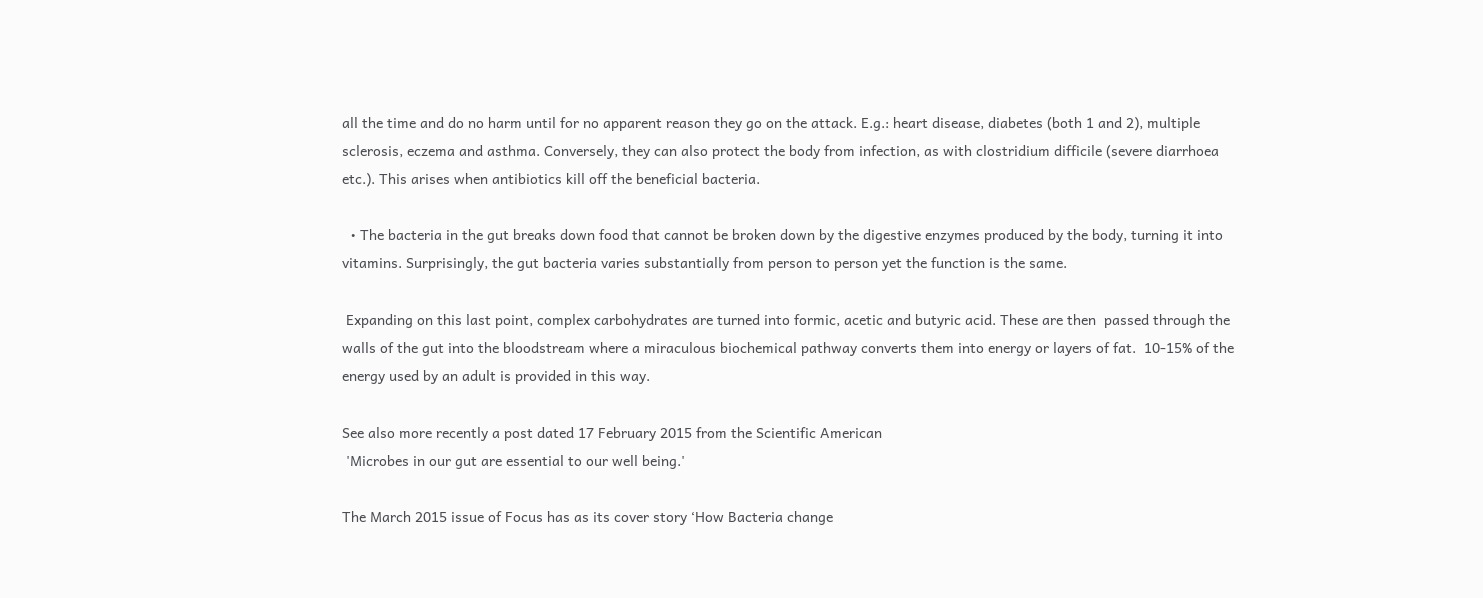all the time and do no harm until for no apparent reason they go on the attack. E.g.: heart disease, diabetes (both 1 and 2), multiple sclerosis, eczema and asthma. Conversely, they can also protect the body from infection, as with clostridium difficile (severe diarrhoea etc.). This arises when antibiotics kill off the beneficial bacteria.

  • The bacteria in the gut breaks down food that cannot be broken down by the digestive enzymes produced by the body, turning it into vitamins. Surprisingly, the gut bacteria varies substantially from person to person yet the function is the same.

 Expanding on this last point, complex carbohydrates are turned into formic, acetic and butyric acid. These are then  passed through the walls of the gut into the bloodstream where a miraculous biochemical pathway converts them into energy or layers of fat.  10-15% of the energy used by an adult is provided in this way.

See also more recently a post dated 17 February 2015 from the Scientific American
 'Microbes in our gut are essential to our well being.'

The March 2015 issue of Focus has as its cover story ‘How Bacteria change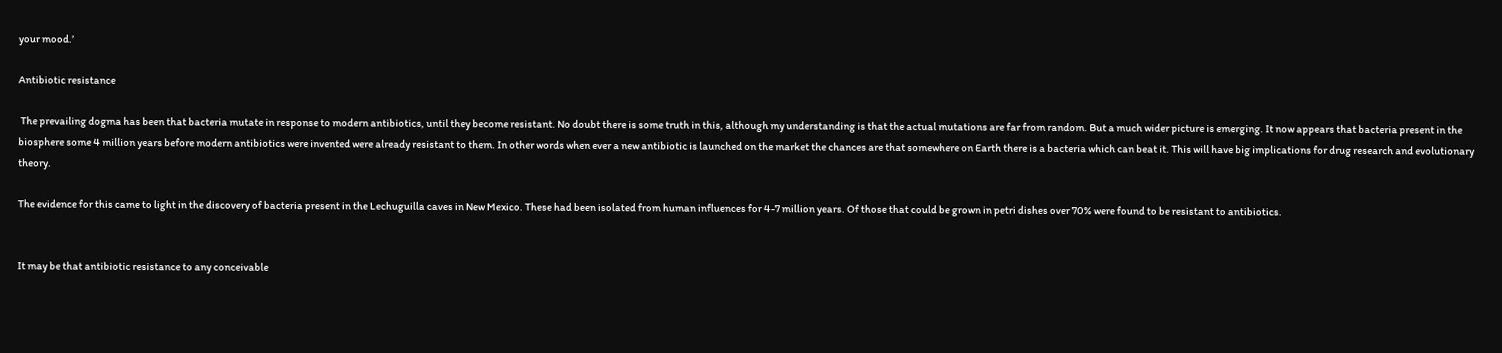your mood.’

Antibiotic resistance

 The prevailing dogma has been that bacteria mutate in response to modern antibiotics, until they become resistant. No doubt there is some truth in this, although my understanding is that the actual mutations are far from random. But a much wider picture is emerging. It now appears that bacteria present in the biosphere some 4 million years before modern antibiotics were invented were already resistant to them. In other words when ever a new antibiotic is launched on the market the chances are that somewhere on Earth there is a bacteria which can beat it. This will have big implications for drug research and evolutionary theory.

The evidence for this came to light in the discovery of bacteria present in the Lechuguilla caves in New Mexico. These had been isolated from human influences for 4-7 million years. Of those that could be grown in petri dishes over 70% were found to be resistant to antibiotics.


It may be that antibiotic resistance to any conceivable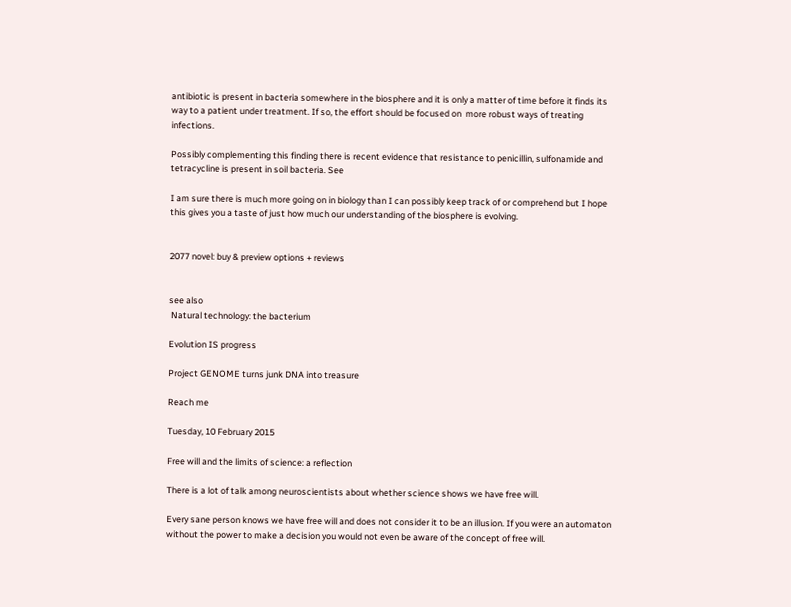antibiotic is present in bacteria somewhere in the biosphere and it is only a matter of time before it finds its way to a patient under treatment. If so, the effort should be focused on  more robust ways of treating infections.

Possibly complementing this finding there is recent evidence that resistance to penicillin, sulfonamide and tetracycline is present in soil bacteria. See

I am sure there is much more going on in biology than I can possibly keep track of or comprehend but I hope this gives you a taste of just how much our understanding of the biosphere is evolving.


2077 novel: buy & preview options + reviews


see also
 Natural technology: the bacterium

Evolution IS progress

Project GENOME turns junk DNA into treasure

Reach me

Tuesday, 10 February 2015

Free will and the limits of science: a reflection

There is a lot of talk among neuroscientists about whether science shows we have free will.

Every sane person knows we have free will and does not consider it to be an illusion. If you were an automaton  without the power to make a decision you would not even be aware of the concept of free will.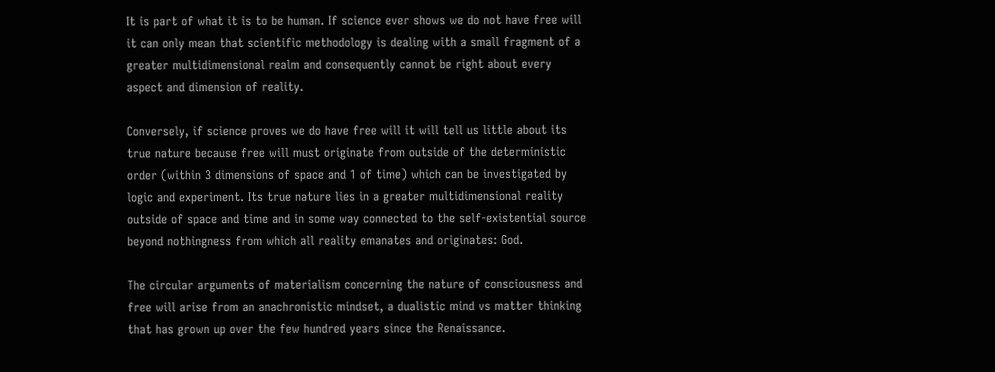It is part of what it is to be human. If science ever shows we do not have free will it can only mean that scientific methodology is dealing with a small fragment of a greater multidimensional realm and consequently cannot be right about every aspect and dimension of reality.

Conversely, if science proves we do have free will it will tell us little about its true nature because free will must originate from outside of the deterministic order (within 3 dimensions of space and 1 of time) which can be investigated by logic and experiment. Its true nature lies in a greater multidimensional reality outside of space and time and in some way connected to the self-existential source beyond nothingness from which all reality emanates and originates: God.

The circular arguments of materialism concerning the nature of consciousness and free will arise from an anachronistic mindset, a dualistic mind vs matter thinking that has grown up over the few hundred years since the Renaissance.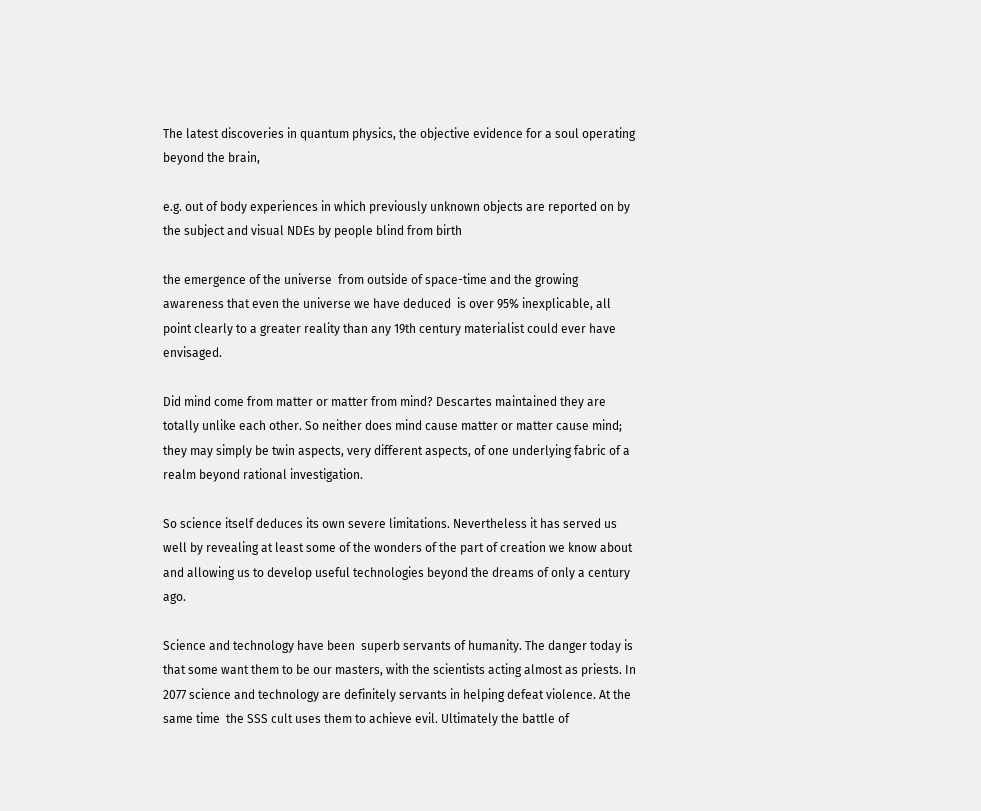The latest discoveries in quantum physics, the objective evidence for a soul operating beyond the brain,

e.g. out of body experiences in which previously unknown objects are reported on by the subject and visual NDEs by people blind from birth

the emergence of the universe  from outside of space-time and the growing awareness that even the universe we have deduced  is over 95% inexplicable, all point clearly to a greater reality than any 19th century materialist could ever have envisaged.

Did mind come from matter or matter from mind? Descartes maintained they are totally unlike each other. So neither does mind cause matter or matter cause mind; they may simply be twin aspects, very different aspects, of one underlying fabric of a realm beyond rational investigation.

So science itself deduces its own severe limitations. Nevertheless it has served us well by revealing at least some of the wonders of the part of creation we know about and allowing us to develop useful technologies beyond the dreams of only a century ago.

Science and technology have been  superb servants of humanity. The danger today is that some want them to be our masters, with the scientists acting almost as priests. In 2077 science and technology are definitely servants in helping defeat violence. At the same time  the SSS cult uses them to achieve evil. Ultimately the battle of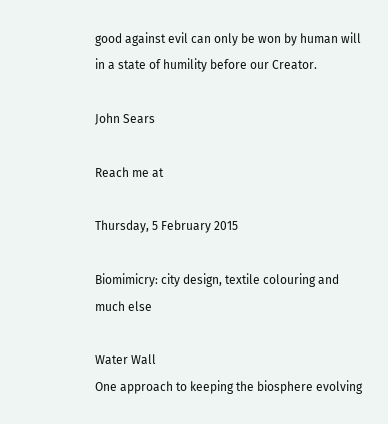good against evil can only be won by human will in a state of humility before our Creator.

John Sears

Reach me at

Thursday, 5 February 2015

Biomimicry: city design, textile colouring and much else

Water Wall
One approach to keeping the biosphere evolving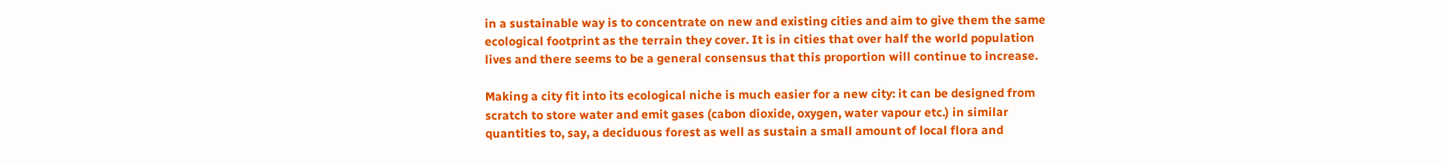in a sustainable way is to concentrate on new and existing cities and aim to give them the same ecological footprint as the terrain they cover. It is in cities that over half the world population lives and there seems to be a general consensus that this proportion will continue to increase.

Making a city fit into its ecological niche is much easier for a new city: it can be designed from scratch to store water and emit gases (cabon dioxide, oxygen, water vapour etc.) in similar quantities to, say, a deciduous forest as well as sustain a small amount of local flora and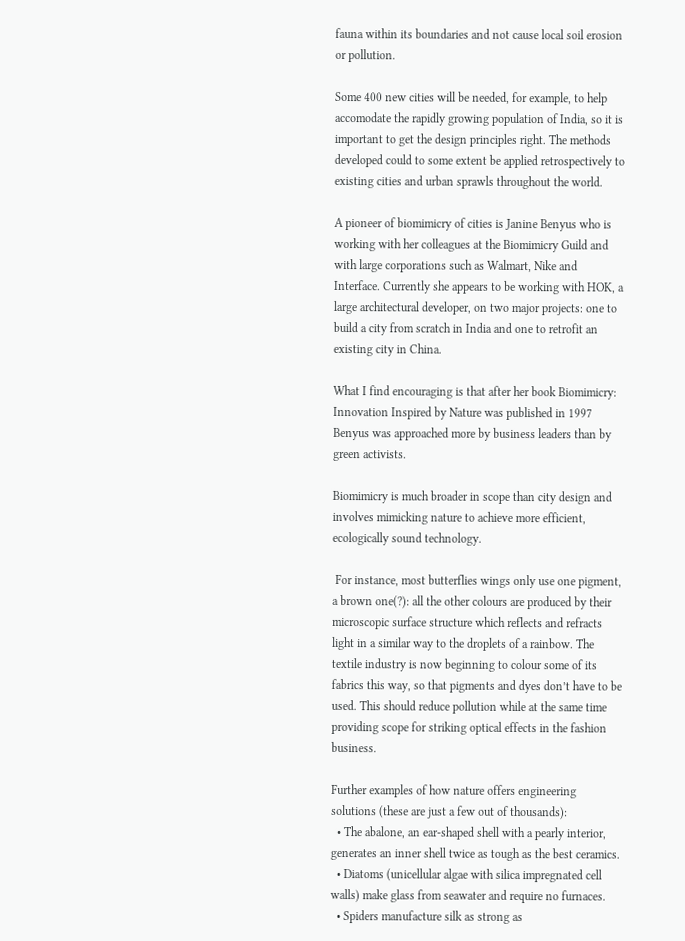fauna within its boundaries and not cause local soil erosion or pollution.

Some 400 new cities will be needed, for example, to help accomodate the rapidly growing population of India, so it is important to get the design principles right. The methods developed could to some extent be applied retrospectively to existing cities and urban sprawls throughout the world.

A pioneer of biomimicry of cities is Janine Benyus who is working with her colleagues at the Biomimicry Guild and with large corporations such as Walmart, Nike and Interface. Currently she appears to be working with HOK, a large architectural developer, on two major projects: one to build a city from scratch in India and one to retrofit an existing city in China.

What I find encouraging is that after her book Biomimicry: Innovation Inspired by Nature was published in 1997 Benyus was approached more by business leaders than by green activists.

Biomimicry is much broader in scope than city design and involves mimicking nature to achieve more efficient, ecologically sound technology.

 For instance, most butterflies wings only use one pigment, a brown one(?): all the other colours are produced by their microscopic surface structure which reflects and refracts light in a similar way to the droplets of a rainbow. The textile industry is now beginning to colour some of its fabrics this way, so that pigments and dyes don’t have to be used. This should reduce pollution while at the same time providing scope for striking optical effects in the fashion business.

Further examples of how nature offers engineering solutions (these are just a few out of thousands):
  • The abalone, an ear-shaped shell with a pearly interior, generates an inner shell twice as tough as the best ceramics.
  • Diatoms (unicellular algae with silica impregnated cell walls) make glass from seawater and require no furnaces.
  • Spiders manufacture silk as strong as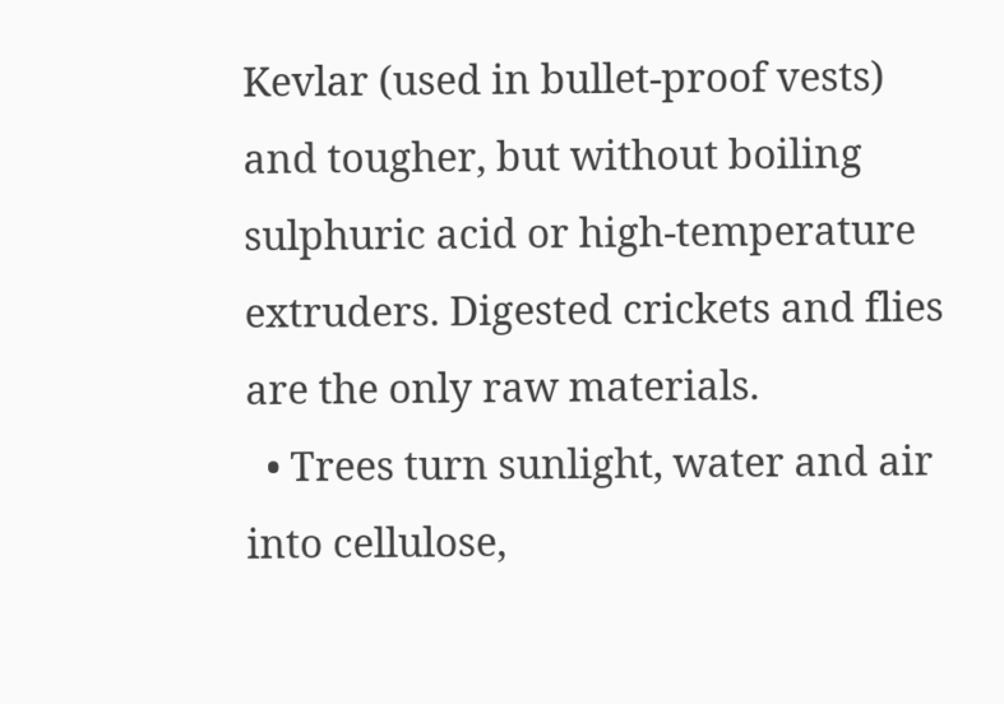Kevlar (used in bullet-proof vests) and tougher, but without boiling sulphuric acid or high-temperature extruders. Digested crickets and flies are the only raw materials.
  • Trees turn sunlight, water and air into cellulose,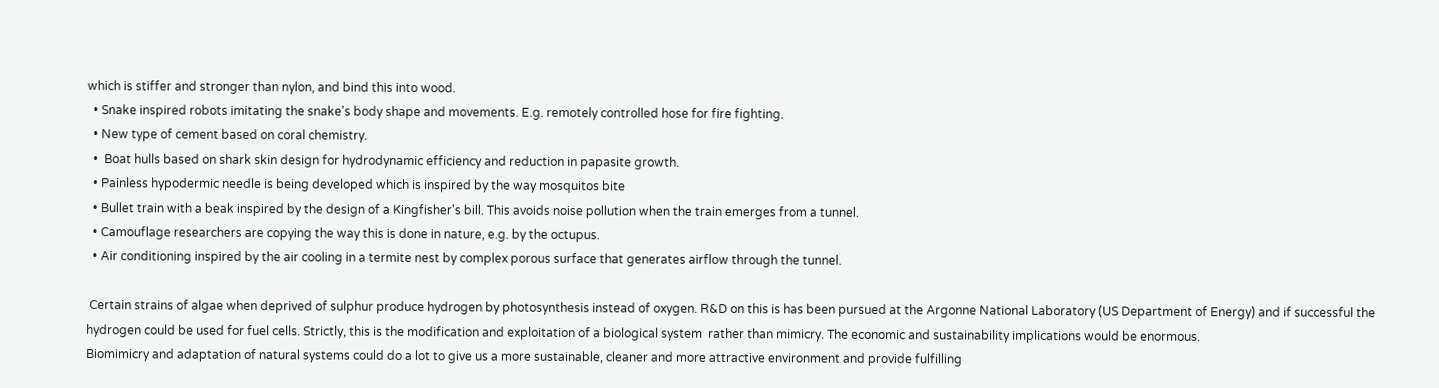which is stiffer and stronger than nylon, and bind this into wood.
  • Snake inspired robots imitating the snake's body shape and movements. E.g. remotely controlled hose for fire fighting.
  • New type of cement based on coral chemistry.
  •  Boat hulls based on shark skin design for hydrodynamic efficiency and reduction in papasite growth.
  • Painless hypodermic needle is being developed which is inspired by the way mosquitos bite
  • Bullet train with a beak inspired by the design of a Kingfisher's bill. This avoids noise pollution when the train emerges from a tunnel.
  • Camouflage researchers are copying the way this is done in nature, e.g. by the octupus.
  • Air conditioning inspired by the air cooling in a termite nest by complex porous surface that generates airflow through the tunnel.

 Certain strains of algae when deprived of sulphur produce hydrogen by photosynthesis instead of oxygen. R&D on this is has been pursued at the Argonne National Laboratory (US Department of Energy) and if successful the hydrogen could be used for fuel cells. Strictly, this is the modification and exploitation of a biological system  rather than mimicry. The economic and sustainability implications would be enormous.
Biomimicry and adaptation of natural systems could do a lot to give us a more sustainable, cleaner and more attractive environment and provide fulfilling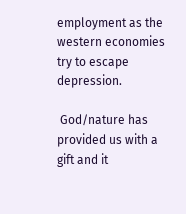employment as the western economies try to escape depression.

 God/nature has provided us with a gift and it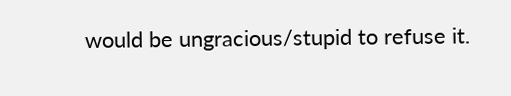would be ungracious/stupid to refuse it.